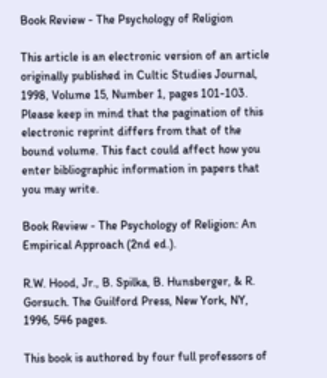Book Review - The Psychology of Religion

This article is an electronic version of an article originally published in Cultic Studies Journal, 1998, Volume 15, Number 1, pages 101-103. Please keep in mind that the pagination of this electronic reprint differs from that of the bound volume. This fact could affect how you enter bibliographic information in papers that you may write.

Book Review - The Psychology of Religion: An Empirical Approach (2nd ed.).

R.W. Hood, Jr., B. Spilka, B. Hunsberger, & R. Gorsuch. The Guilford Press, New York, NY, 1996, 546 pages.

This book is authored by four full professors of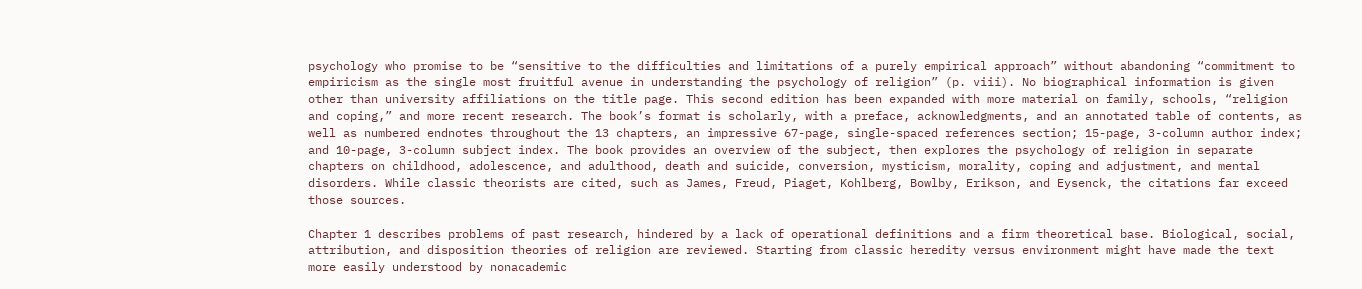psychology who promise to be “sensitive to the difficulties and limitations of a purely empirical approach” without abandoning “commitment to empiricism as the single most fruitful avenue in understanding the psychology of religion” (p. viii). No biographical information is given other than university affiliations on the title page. This second edition has been expanded with more material on family, schools, “religion and coping,” and more recent research. The book’s format is scholarly, with a preface, acknowledgments, and an annotated table of contents, as well as numbered endnotes throughout the 13 chapters, an impressive 67-page, single-spaced references section; 15-page, 3-column author index; and 10-page, 3-column subject index. The book provides an overview of the subject, then explores the psychology of religion in separate chapters on childhood, adolescence, and adulthood, death and suicide, conversion, mysticism, morality, coping and adjustment, and mental disorders. While classic theorists are cited, such as James, Freud, Piaget, Kohlberg, Bowlby, Erikson, and Eysenck, the citations far exceed those sources.

Chapter 1 describes problems of past research, hindered by a lack of operational definitions and a firm theoretical base. Biological, social, attribution, and disposition theories of religion are reviewed. Starting from classic heredity versus environment might have made the text more easily understood by nonacademic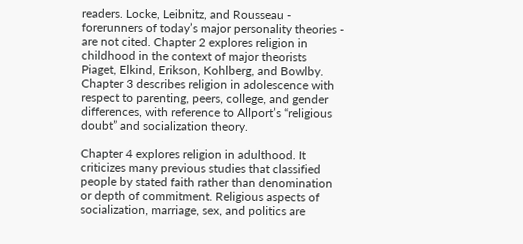readers. Locke, Leibnitz, and Rousseau - forerunners of today’s major personality theories - are not cited. Chapter 2 explores religion in childhood in the context of major theorists Piaget, Elkind, Erikson, Kohlberg, and Bowlby. Chapter 3 describes religion in adolescence with respect to parenting, peers, college, and gender differences, with reference to Allport’s “religious doubt” and socialization theory.

Chapter 4 explores religion in adulthood. It criticizes many previous studies that classified people by stated faith rather than denomination or depth of commitment. Religious aspects of socialization, marriage, sex, and politics are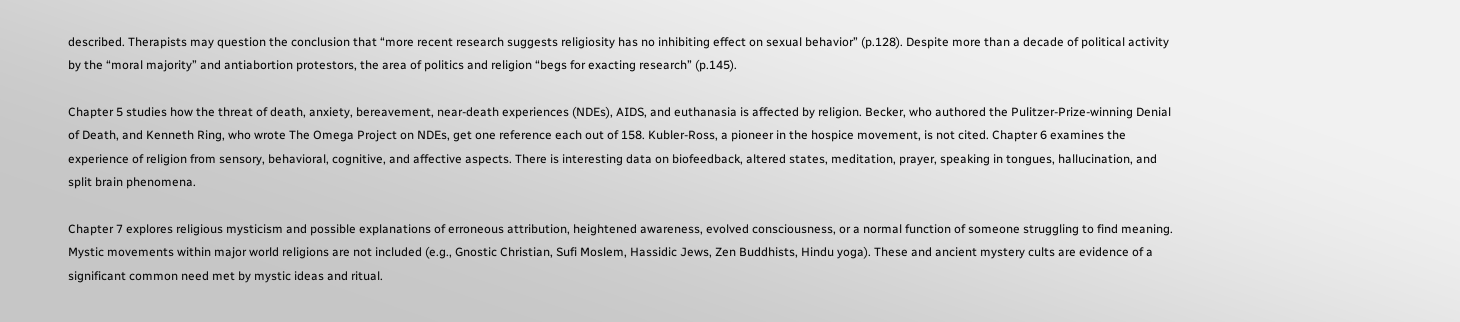described. Therapists may question the conclusion that “more recent research suggests religiosity has no inhibiting effect on sexual behavior” (p.128). Despite more than a decade of political activity by the “moral majority” and antiabortion protestors, the area of politics and religion “begs for exacting research” (p.145).

Chapter 5 studies how the threat of death, anxiety, bereavement, near-death experiences (NDEs), AIDS, and euthanasia is affected by religion. Becker, who authored the Pulitzer-Prize-winning Denial of Death, and Kenneth Ring, who wrote The Omega Project on NDEs, get one reference each out of 158. Kubler-Ross, a pioneer in the hospice movement, is not cited. Chapter 6 examines the experience of religion from sensory, behavioral, cognitive, and affective aspects. There is interesting data on biofeedback, altered states, meditation, prayer, speaking in tongues, hallucination, and split brain phenomena.

Chapter 7 explores religious mysticism and possible explanations of erroneous attribution, heightened awareness, evolved consciousness, or a normal function of someone struggling to find meaning. Mystic movements within major world religions are not included (e.g., Gnostic Christian, Sufi Moslem, Hassidic Jews, Zen Buddhists, Hindu yoga). These and ancient mystery cults are evidence of a significant common need met by mystic ideas and ritual.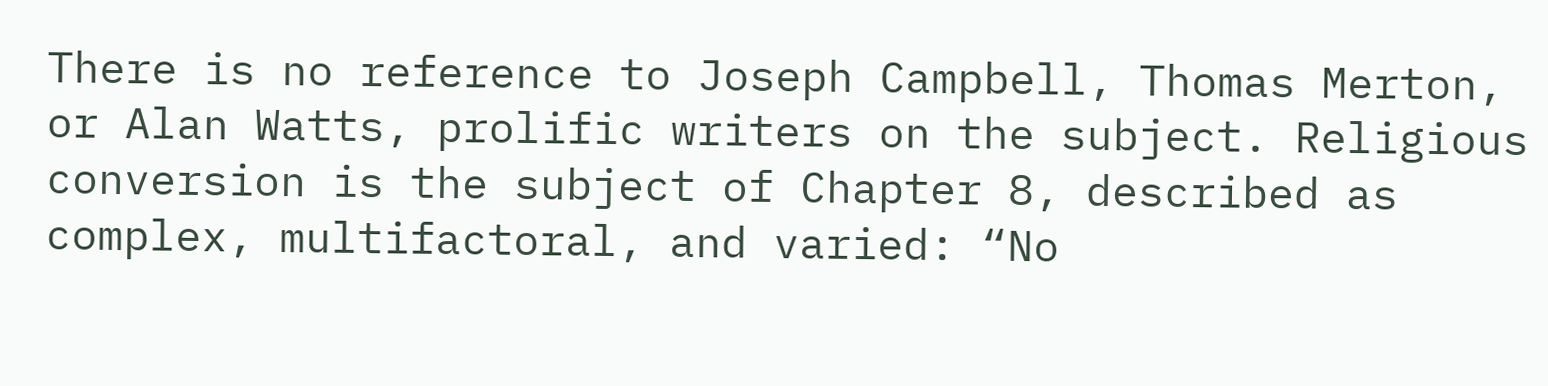There is no reference to Joseph Campbell, Thomas Merton, or Alan Watts, prolific writers on the subject. Religious conversion is the subject of Chapter 8, described as complex, multifactoral, and varied: “No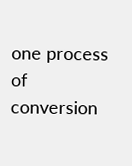one process of conversion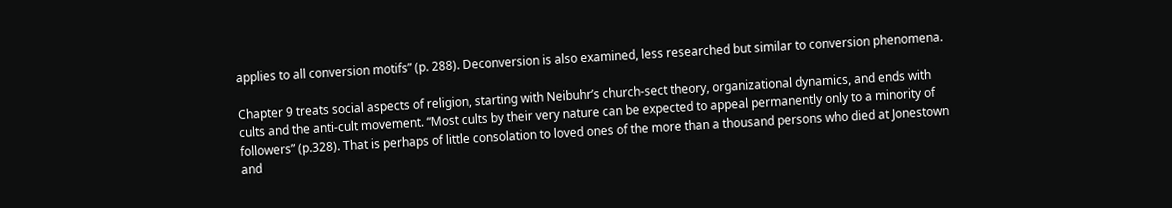applies to all conversion motifs” (p. 288). Deconversion is also examined, less researched but similar to conversion phenomena.

Chapter 9 treats social aspects of religion, starting with Neibuhr’s church-sect theory, organizational dynamics, and ends with cults and the anti-cult movement. “Most cults by their very nature can be expected to appeal permanently only to a minority of followers” (p.328). That is perhaps of little consolation to loved ones of the more than a thousand persons who died at Jonestown and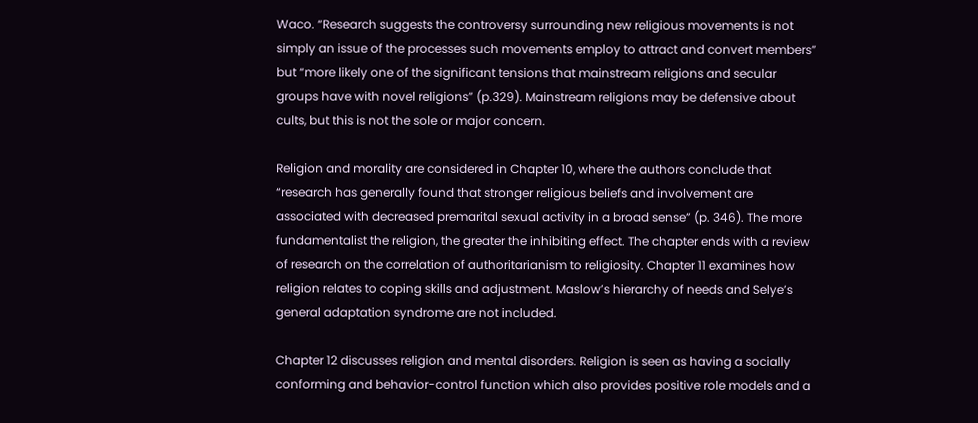Waco. “Research suggests the controversy surrounding new religious movements is not simply an issue of the processes such movements employ to attract and convert members” but “more likely one of the significant tensions that mainstream religions and secular groups have with novel religions” (p.329). Mainstream religions may be defensive about cults, but this is not the sole or major concern.

Religion and morality are considered in Chapter 10, where the authors conclude that “research has generally found that stronger religious beliefs and involvement are associated with decreased premarital sexual activity in a broad sense” (p. 346). The more fundamentalist the religion, the greater the inhibiting effect. The chapter ends with a review of research on the correlation of authoritarianism to religiosity. Chapter 11 examines how religion relates to coping skills and adjustment. Maslow’s hierarchy of needs and Selye’s general adaptation syndrome are not included.

Chapter 12 discusses religion and mental disorders. Religion is seen as having a socially conforming and behavior-control function which also provides positive role models and a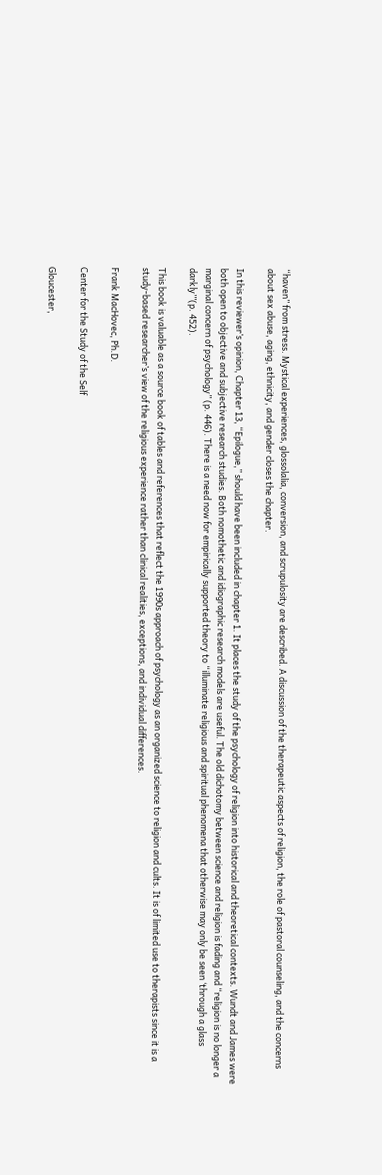“haven” from stress. Mystical experiences, glossolalia, conversion, and scrupulosity are described. A discussion of the therapeutic aspects of religion, the role of pastoral counseling, and the concerns about sex abuse, aging, ethnicity, and gender closes the chapter.

In this reviewer’s opinion, Chapter 13, “Epilogue,” should have been included in chapter 1. It places the study of the psychology of religion into historical and theoretical contexts. Wundt and James were both open to objective and subjective research studies. Both nomothetic and idiographic research models are useful. The old dichotomy between science and religion is fading and “religion is no longer a marginal concern of psychology” (p. 446). There is a need now for empirically supported theory to “illuminate religious and spiritual phenomena that otherwise may only be seen ‘through a glass darkly’”(p. 452).

This book is valuable as a source book of tables and references that reflect the 1990s approach of psychology as an organized science to religion and cults. It is of limited use to therapists since it is a study-based researcher’s view of the religious experience rather than clinical realities, exceptions, and individual differences.

Frank MacHovec, Ph.D.

Center for the Study of the Self

Gloucester,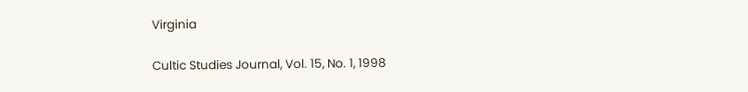Virginia

Cultic Studies Journal, Vol. 15, No. 1, 1998